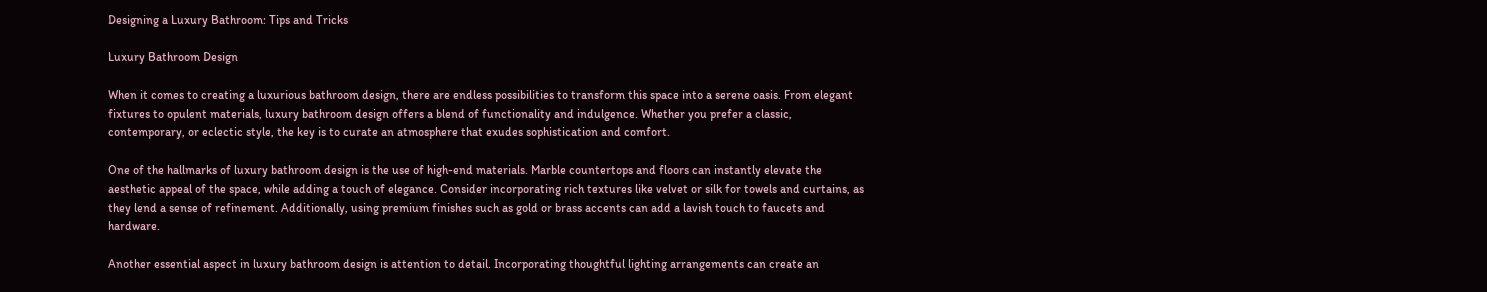Designing a Luxury Bathroom: Tips and Tricks

Luxury Bathroom Design

When it comes to creating a luxurious bathroom design, there are endless possibilities to transform this space into a serene oasis. From elegant fixtures to opulent materials, luxury bathroom design offers a blend of functionality and indulgence. Whether you prefer a classic, contemporary, or eclectic style, the key is to curate an atmosphere that exudes sophistication and comfort.

One of the hallmarks of luxury bathroom design is the use of high-end materials. Marble countertops and floors can instantly elevate the aesthetic appeal of the space, while adding a touch of elegance. Consider incorporating rich textures like velvet or silk for towels and curtains, as they lend a sense of refinement. Additionally, using premium finishes such as gold or brass accents can add a lavish touch to faucets and hardware.

Another essential aspect in luxury bathroom design is attention to detail. Incorporating thoughtful lighting arrangements can create an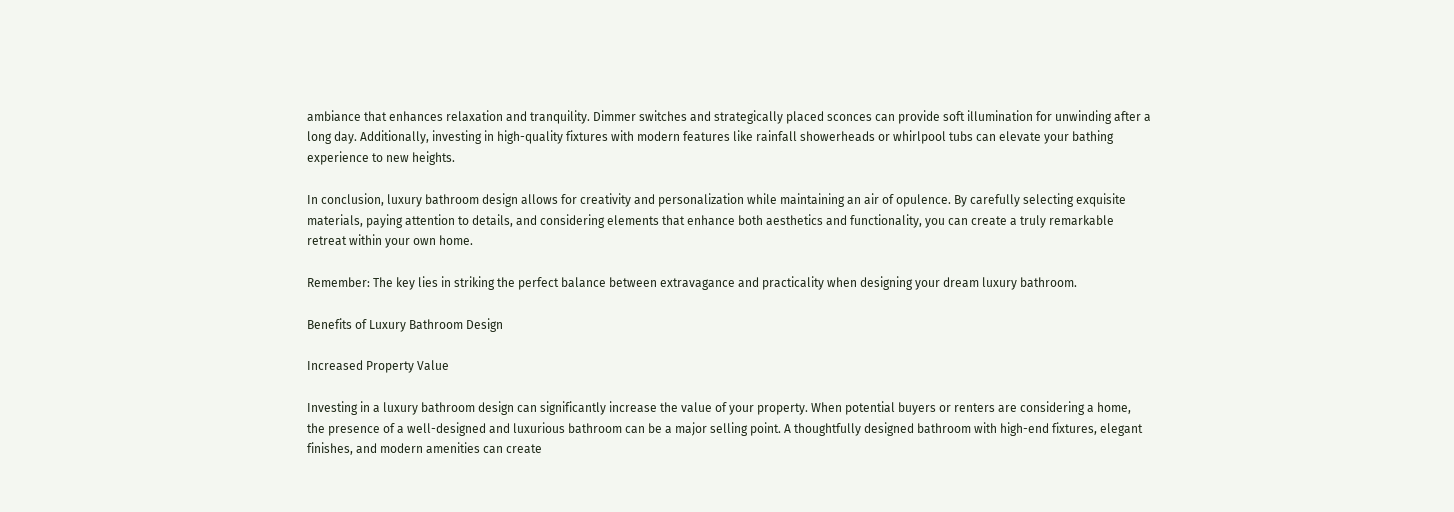ambiance that enhances relaxation and tranquility. Dimmer switches and strategically placed sconces can provide soft illumination for unwinding after a long day. Additionally, investing in high-quality fixtures with modern features like rainfall showerheads or whirlpool tubs can elevate your bathing experience to new heights.

In conclusion, luxury bathroom design allows for creativity and personalization while maintaining an air of opulence. By carefully selecting exquisite materials, paying attention to details, and considering elements that enhance both aesthetics and functionality, you can create a truly remarkable retreat within your own home.

Remember: The key lies in striking the perfect balance between extravagance and practicality when designing your dream luxury bathroom.

Benefits of Luxury Bathroom Design

Increased Property Value

Investing in a luxury bathroom design can significantly increase the value of your property. When potential buyers or renters are considering a home, the presence of a well-designed and luxurious bathroom can be a major selling point. A thoughtfully designed bathroom with high-end fixtures, elegant finishes, and modern amenities can create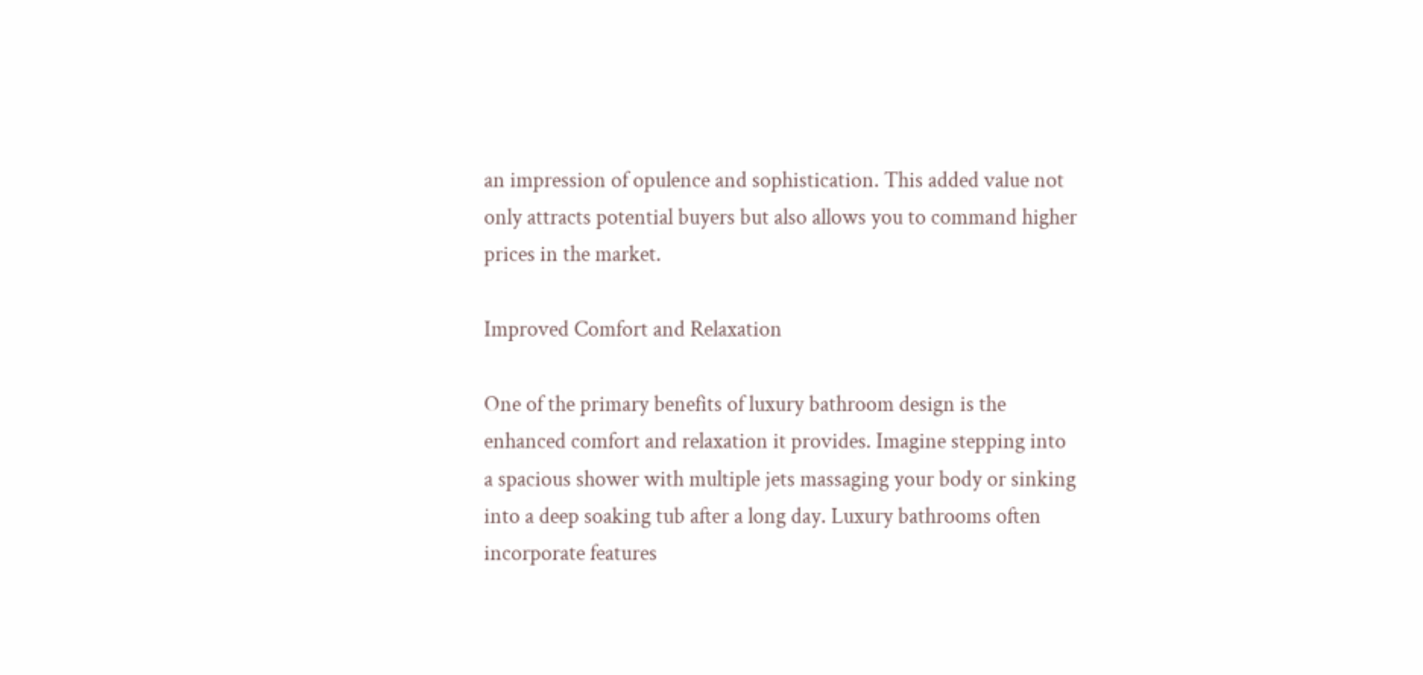an impression of opulence and sophistication. This added value not only attracts potential buyers but also allows you to command higher prices in the market.

Improved Comfort and Relaxation

One of the primary benefits of luxury bathroom design is the enhanced comfort and relaxation it provides. Imagine stepping into a spacious shower with multiple jets massaging your body or sinking into a deep soaking tub after a long day. Luxury bathrooms often incorporate features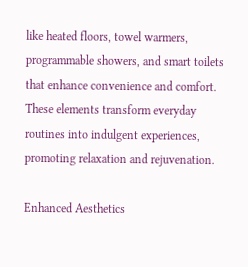like heated floors, towel warmers, programmable showers, and smart toilets that enhance convenience and comfort. These elements transform everyday routines into indulgent experiences, promoting relaxation and rejuvenation.

Enhanced Aesthetics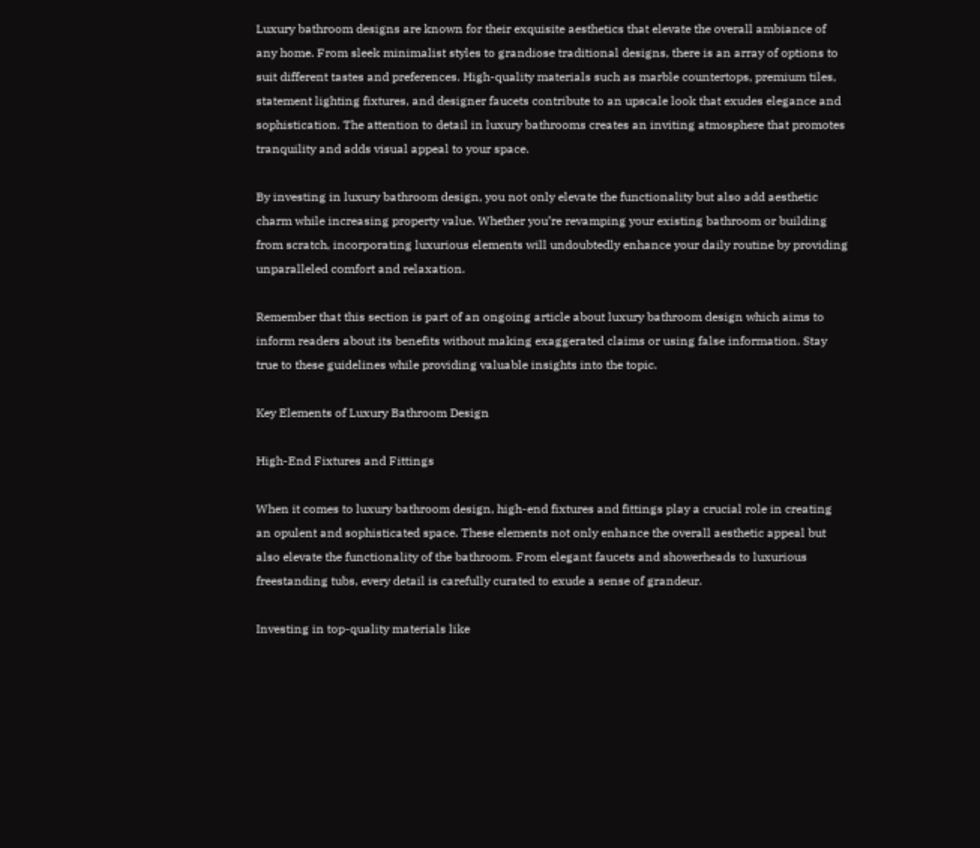Luxury bathroom designs are known for their exquisite aesthetics that elevate the overall ambiance of any home. From sleek minimalist styles to grandiose traditional designs, there is an array of options to suit different tastes and preferences. High-quality materials such as marble countertops, premium tiles, statement lighting fixtures, and designer faucets contribute to an upscale look that exudes elegance and sophistication. The attention to detail in luxury bathrooms creates an inviting atmosphere that promotes tranquility and adds visual appeal to your space.

By investing in luxury bathroom design, you not only elevate the functionality but also add aesthetic charm while increasing property value. Whether you’re revamping your existing bathroom or building from scratch, incorporating luxurious elements will undoubtedly enhance your daily routine by providing unparalleled comfort and relaxation.

Remember that this section is part of an ongoing article about luxury bathroom design which aims to inform readers about its benefits without making exaggerated claims or using false information. Stay true to these guidelines while providing valuable insights into the topic.

Key Elements of Luxury Bathroom Design

High-End Fixtures and Fittings

When it comes to luxury bathroom design, high-end fixtures and fittings play a crucial role in creating an opulent and sophisticated space. These elements not only enhance the overall aesthetic appeal but also elevate the functionality of the bathroom. From elegant faucets and showerheads to luxurious freestanding tubs, every detail is carefully curated to exude a sense of grandeur.

Investing in top-quality materials like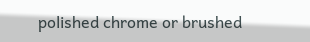polished chrome or brushed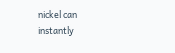nickel can instantly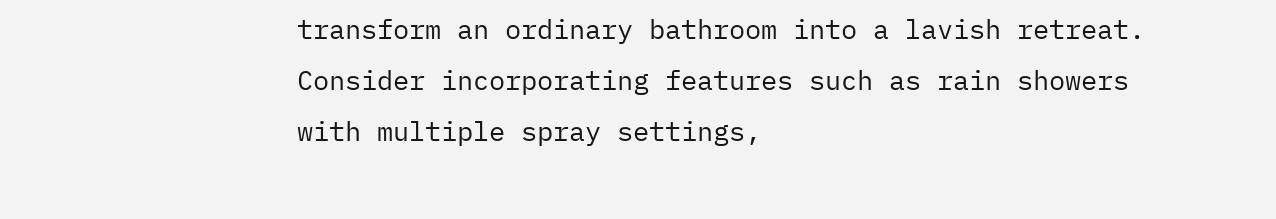transform an ordinary bathroom into a lavish retreat. Consider incorporating features such as rain showers with multiple spray settings,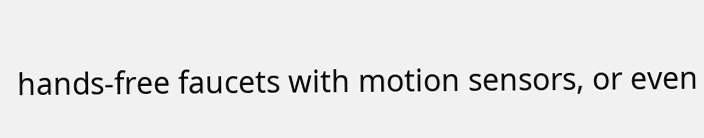hands-free faucets with motion sensors, or even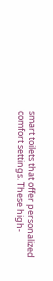smart toilets that offer personalized comfort settings. These high-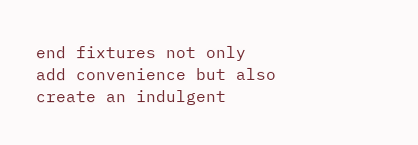end fixtures not only add convenience but also create an indulgent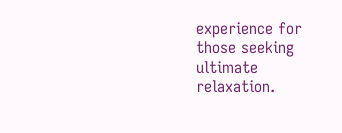experience for those seeking ultimate relaxation.